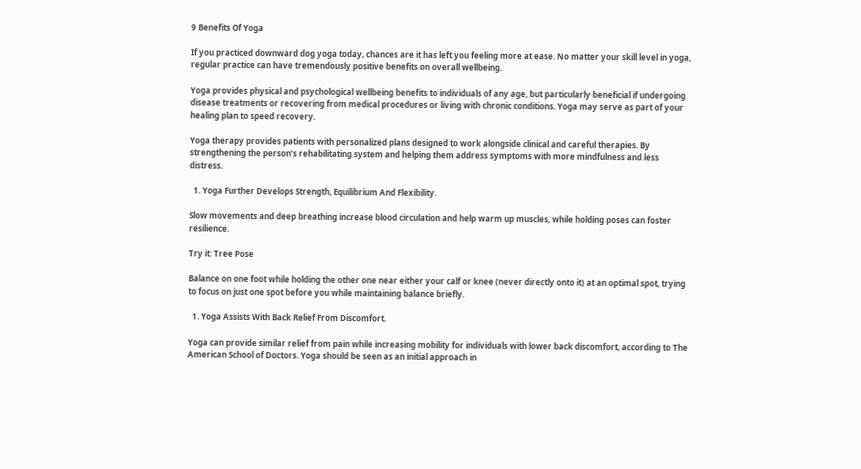9 Benefits Of Yoga

If you practiced downward dog yoga today, chances are it has left you feeling more at ease. No matter your skill level in yoga, regular practice can have tremendously positive benefits on overall wellbeing.

Yoga provides physical and psychological wellbeing benefits to individuals of any age, but particularly beneficial if undergoing disease treatments or recovering from medical procedures or living with chronic conditions. Yoga may serve as part of your healing plan to speed recovery.

Yoga therapy provides patients with personalized plans designed to work alongside clinical and careful therapies. By strengthening the person’s rehabilitating system and helping them address symptoms with more mindfulness and less distress.

  1. Yoga Further Develops Strength, Equilibrium And Flexibility.

Slow movements and deep breathing increase blood circulation and help warm up muscles, while holding poses can foster resilience.

Try it: Tree Pose

Balance on one foot while holding the other one near either your calf or knee (never directly onto it) at an optimal spot, trying to focus on just one spot before you while maintaining balance briefly.

  1. Yoga Assists With Back Relief From Discomfort.

Yoga can provide similar relief from pain while increasing mobility for individuals with lower back discomfort, according to The American School of Doctors. Yoga should be seen as an initial approach in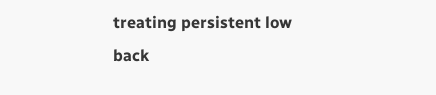treating persistent low back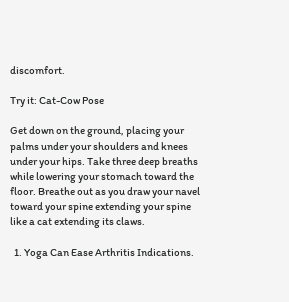discomfort.

Try it: Cat-Cow Pose

Get down on the ground, placing your palms under your shoulders and knees under your hips. Take three deep breaths while lowering your stomach toward the floor. Breathe out as you draw your navel toward your spine extending your spine like a cat extending its claws.

  1. Yoga Can Ease Arthritis Indications.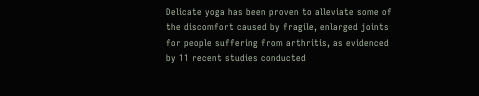Delicate yoga has been proven to alleviate some of the discomfort caused by fragile, enlarged joints for people suffering from arthritis, as evidenced by 11 recent studies conducted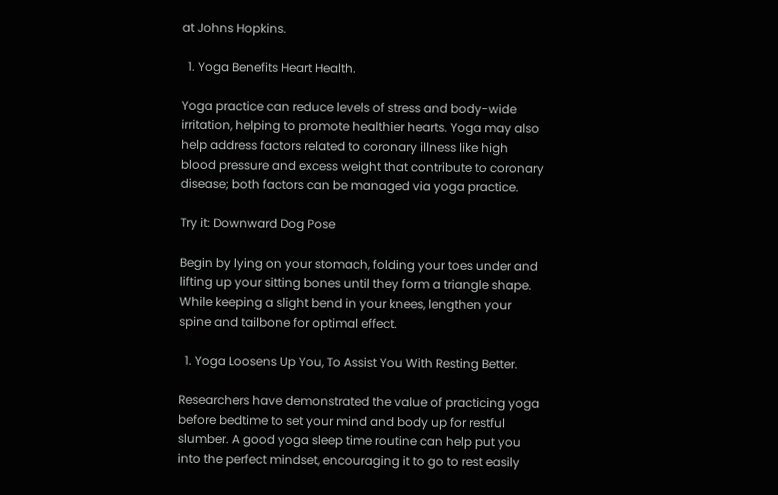at Johns Hopkins.

  1. Yoga Benefits Heart Health.

Yoga practice can reduce levels of stress and body-wide irritation, helping to promote healthier hearts. Yoga may also help address factors related to coronary illness like high blood pressure and excess weight that contribute to coronary disease; both factors can be managed via yoga practice.

Try it: Downward Dog Pose

Begin by lying on your stomach, folding your toes under and lifting up your sitting bones until they form a triangle shape. While keeping a slight bend in your knees, lengthen your spine and tailbone for optimal effect.

  1. Yoga Loosens Up You, To Assist You With Resting Better.

Researchers have demonstrated the value of practicing yoga before bedtime to set your mind and body up for restful slumber. A good yoga sleep time routine can help put you into the perfect mindset, encouraging it to go to rest easily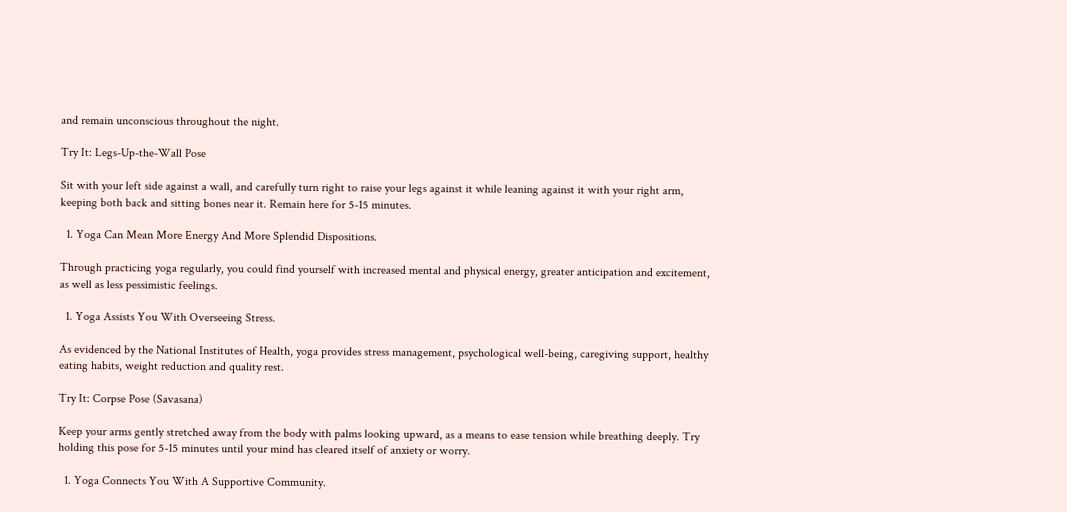and remain unconscious throughout the night.

Try It: Legs-Up-the-Wall Pose

Sit with your left side against a wall, and carefully turn right to raise your legs against it while leaning against it with your right arm, keeping both back and sitting bones near it. Remain here for 5-15 minutes.

  1. Yoga Can Mean More Energy And More Splendid Dispositions.

Through practicing yoga regularly, you could find yourself with increased mental and physical energy, greater anticipation and excitement, as well as less pessimistic feelings.

  1. Yoga Assists You With Overseeing Stress.

As evidenced by the National Institutes of Health, yoga provides stress management, psychological well-being, caregiving support, healthy eating habits, weight reduction and quality rest.

Try It: Corpse Pose (Savasana)

Keep your arms gently stretched away from the body with palms looking upward, as a means to ease tension while breathing deeply. Try holding this pose for 5-15 minutes until your mind has cleared itself of anxiety or worry.

  1. Yoga Connects You With A Supportive Community.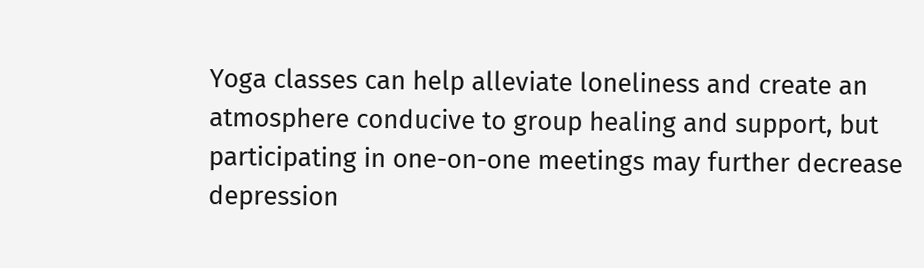Yoga classes can help alleviate loneliness and create an atmosphere conducive to group healing and support, but participating in one-on-one meetings may further decrease depression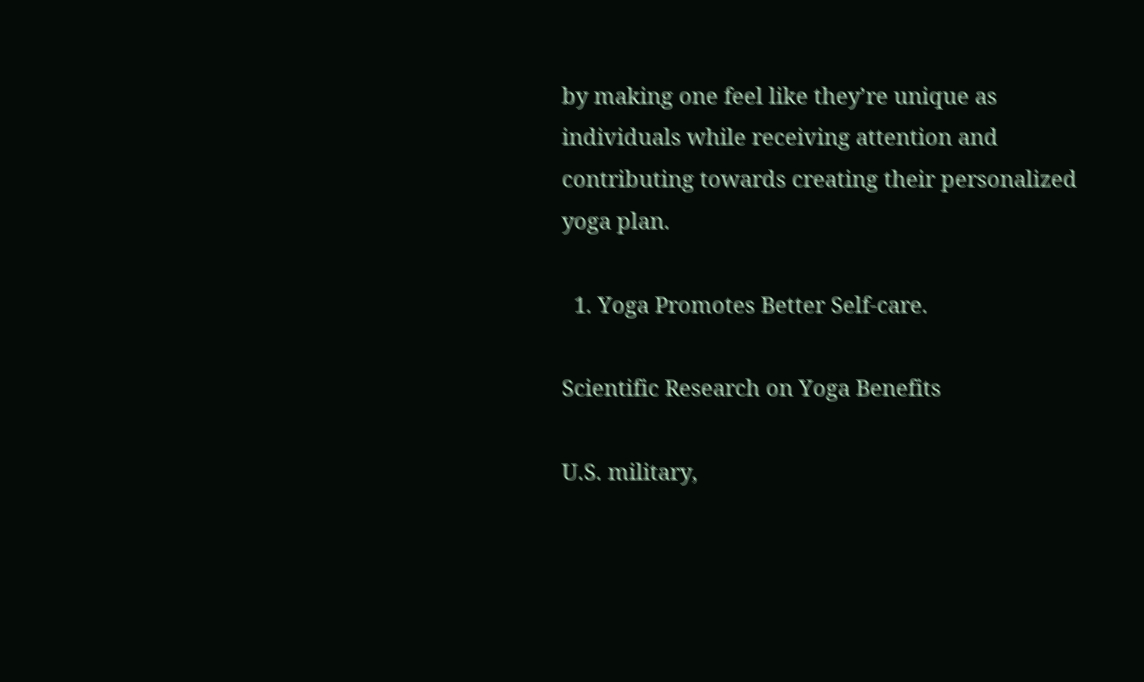by making one feel like they’re unique as individuals while receiving attention and contributing towards creating their personalized yoga plan.

  1. Yoga Promotes Better Self-care.

Scientific Research on Yoga Benefits

U.S. military,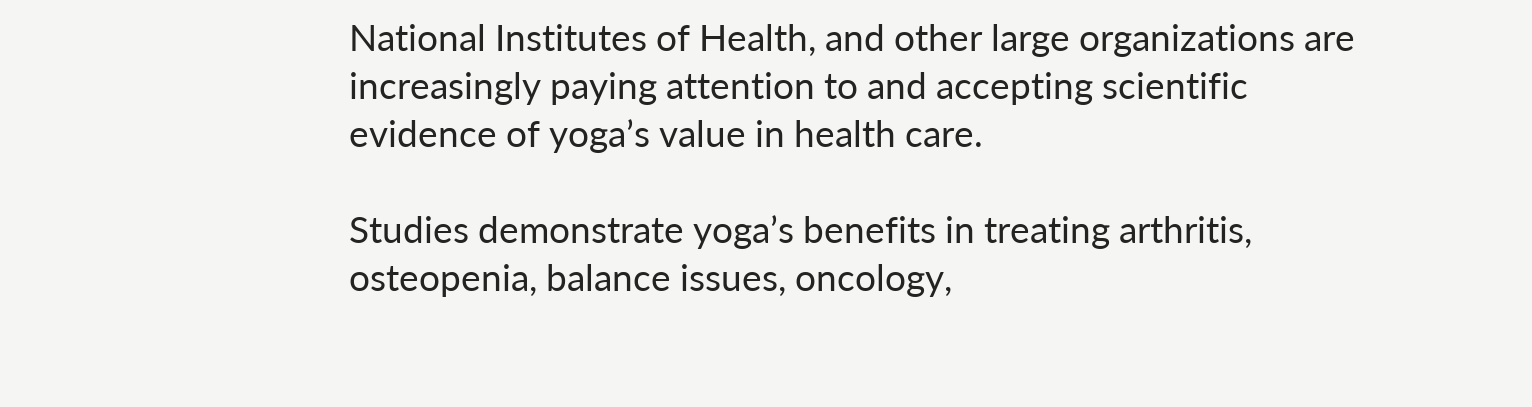National Institutes of Health, and other large organizations are increasingly paying attention to and accepting scientific evidence of yoga’s value in health care.

Studies demonstrate yoga’s benefits in treating arthritis, osteopenia, balance issues, oncology,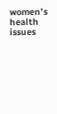women’s health issues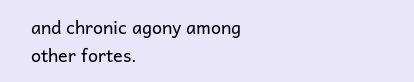and chronic agony among other fortes.